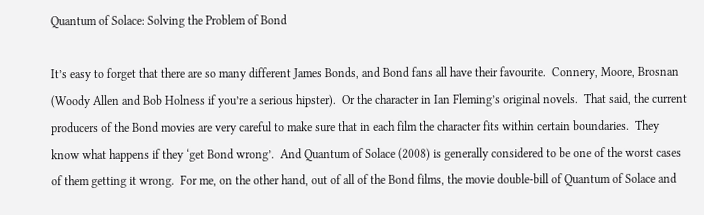Quantum of Solace: Solving the Problem of Bond

It’s easy to forget that there are so many different James Bonds, and Bond fans all have their favourite.  Connery, Moore, Brosnan (Woody Allen and Bob Holness if you’re a serious hipster).  Or the character in Ian Fleming’s original novels.  That said, the current producers of the Bond movies are very careful to make sure that in each film the character fits within certain boundaries.  They know what happens if they ‘get Bond wrong’.  And Quantum of Solace (2008) is generally considered to be one of the worst cases of them getting it wrong.  For me, on the other hand, out of all of the Bond films, the movie double-bill of Quantum of Solace and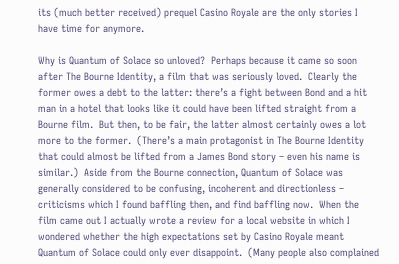its (much better received) prequel Casino Royale are the only stories I have time for anymore.

Why is Quantum of Solace so unloved?  Perhaps because it came so soon after The Bourne Identity, a film that was seriously loved.  Clearly the former owes a debt to the latter: there’s a fight between Bond and a hit man in a hotel that looks like it could have been lifted straight from a Bourne film.  But then, to be fair, the latter almost certainly owes a lot more to the former.  (There’s a main protagonist in The Bourne Identity that could almost be lifted from a James Bond story – even his name is similar.)  Aside from the Bourne connection, Quantum of Solace was generally considered to be confusing, incoherent and directionless – criticisms which I found baffling then, and find baffling now.  When the film came out I actually wrote a review for a local website in which I wondered whether the high expectations set by Casino Royale meant Quantum of Solace could only ever disappoint.  (Many people also complained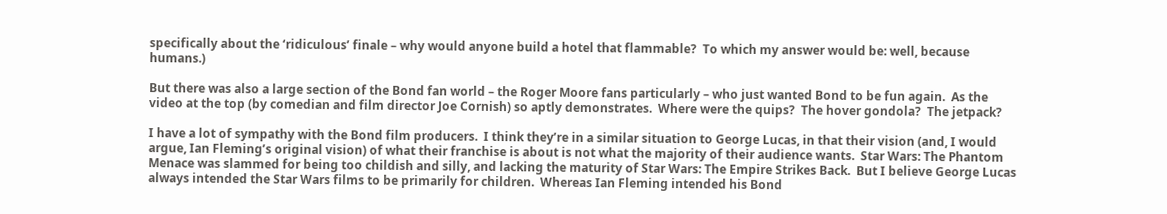specifically about the ‘ridiculous’ finale – why would anyone build a hotel that flammable?  To which my answer would be: well, because humans.)

But there was also a large section of the Bond fan world – the Roger Moore fans particularly – who just wanted Bond to be fun again.  As the video at the top (by comedian and film director Joe Cornish) so aptly demonstrates.  Where were the quips?  The hover gondola?  The jetpack?

I have a lot of sympathy with the Bond film producers.  I think they’re in a similar situation to George Lucas, in that their vision (and, I would argue, Ian Fleming’s original vision) of what their franchise is about is not what the majority of their audience wants.  Star Wars: The Phantom Menace was slammed for being too childish and silly, and lacking the maturity of Star Wars: The Empire Strikes Back.  But I believe George Lucas always intended the Star Wars films to be primarily for children.  Whereas Ian Fleming intended his Bond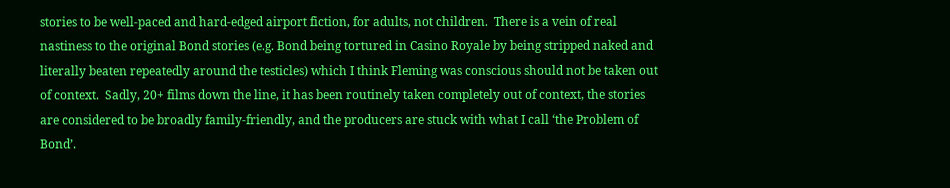stories to be well-paced and hard-edged airport fiction, for adults, not children.  There is a vein of real nastiness to the original Bond stories (e.g. Bond being tortured in Casino Royale by being stripped naked and literally beaten repeatedly around the testicles) which I think Fleming was conscious should not be taken out of context.  Sadly, 20+ films down the line, it has been routinely taken completely out of context, the stories are considered to be broadly family-friendly, and the producers are stuck with what I call ‘the Problem of Bond’.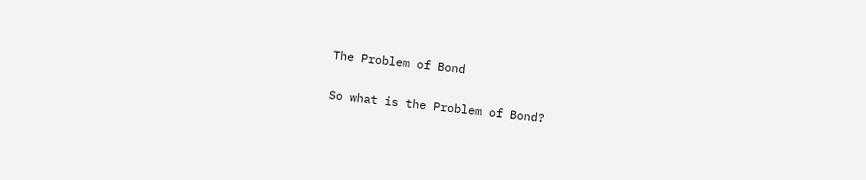The Problem of Bond

So what is the Problem of Bond?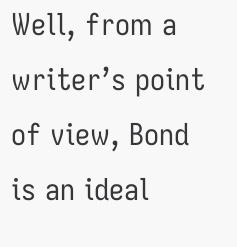Well, from a writer’s point of view, Bond is an ideal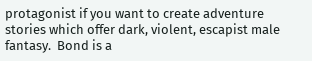protagonist if you want to create adventure stories which offer dark, violent, escapist male fantasy.  Bond is a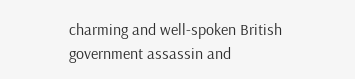charming and well-spoken British government assassin and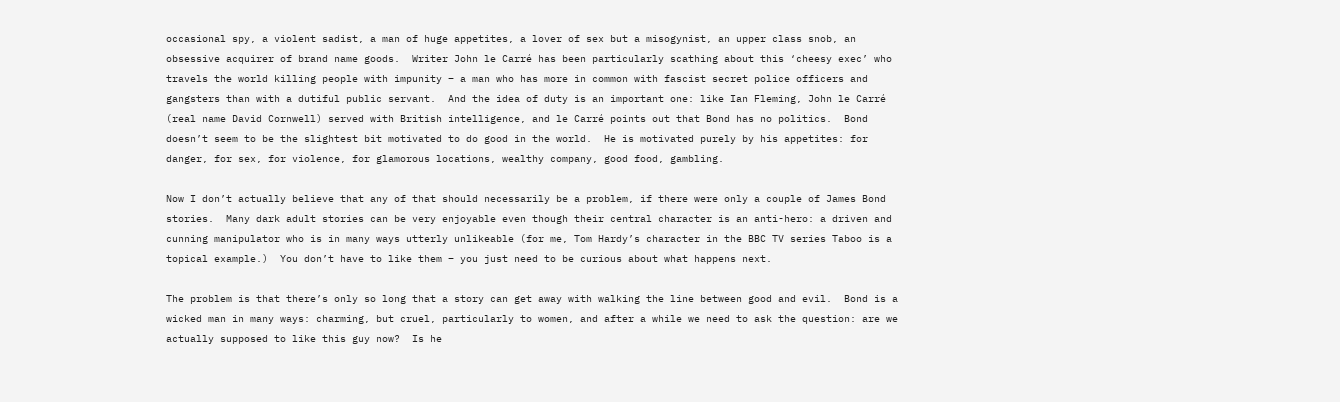occasional spy, a violent sadist, a man of huge appetites, a lover of sex but a misogynist, an upper class snob, an obsessive acquirer of brand name goods.  Writer John le Carré has been particularly scathing about this ‘cheesy exec’ who travels the world killing people with impunity – a man who has more in common with fascist secret police officers and gangsters than with a dutiful public servant.  And the idea of duty is an important one: like Ian Fleming, John le Carré (real name David Cornwell) served with British intelligence, and le Carré points out that Bond has no politics.  Bond doesn’t seem to be the slightest bit motivated to do good in the world.  He is motivated purely by his appetites: for danger, for sex, for violence, for glamorous locations, wealthy company, good food, gambling.

Now I don’t actually believe that any of that should necessarily be a problem, if there were only a couple of James Bond stories.  Many dark adult stories can be very enjoyable even though their central character is an anti-hero: a driven and cunning manipulator who is in many ways utterly unlikeable (for me, Tom Hardy’s character in the BBC TV series Taboo is a topical example.)  You don’t have to like them – you just need to be curious about what happens next.

The problem is that there’s only so long that a story can get away with walking the line between good and evil.  Bond is a wicked man in many ways: charming, but cruel, particularly to women, and after a while we need to ask the question: are we actually supposed to like this guy now?  Is he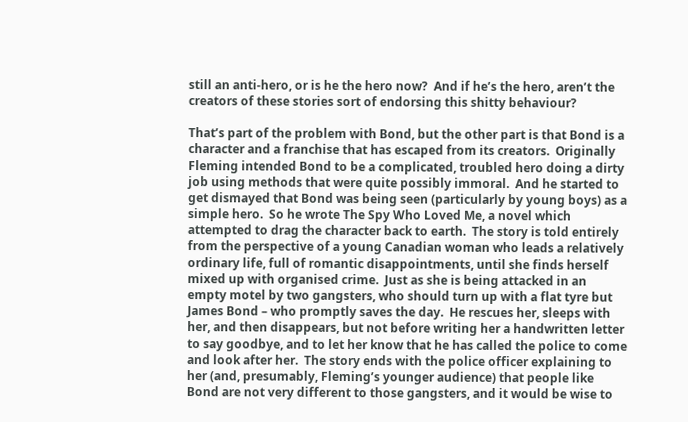still an anti-hero, or is he the hero now?  And if he’s the hero, aren’t the creators of these stories sort of endorsing this shitty behaviour?

That’s part of the problem with Bond, but the other part is that Bond is a character and a franchise that has escaped from its creators.  Originally Fleming intended Bond to be a complicated, troubled hero doing a dirty job using methods that were quite possibly immoral.  And he started to get dismayed that Bond was being seen (particularly by young boys) as a simple hero.  So he wrote The Spy Who Loved Me, a novel which attempted to drag the character back to earth.  The story is told entirely from the perspective of a young Canadian woman who leads a relatively ordinary life, full of romantic disappointments, until she finds herself mixed up with organised crime.  Just as she is being attacked in an empty motel by two gangsters, who should turn up with a flat tyre but James Bond – who promptly saves the day.  He rescues her, sleeps with her, and then disappears, but not before writing her a handwritten letter to say goodbye, and to let her know that he has called the police to come and look after her.  The story ends with the police officer explaining to her (and, presumably, Fleming’s younger audience) that people like Bond are not very different to those gangsters, and it would be wise to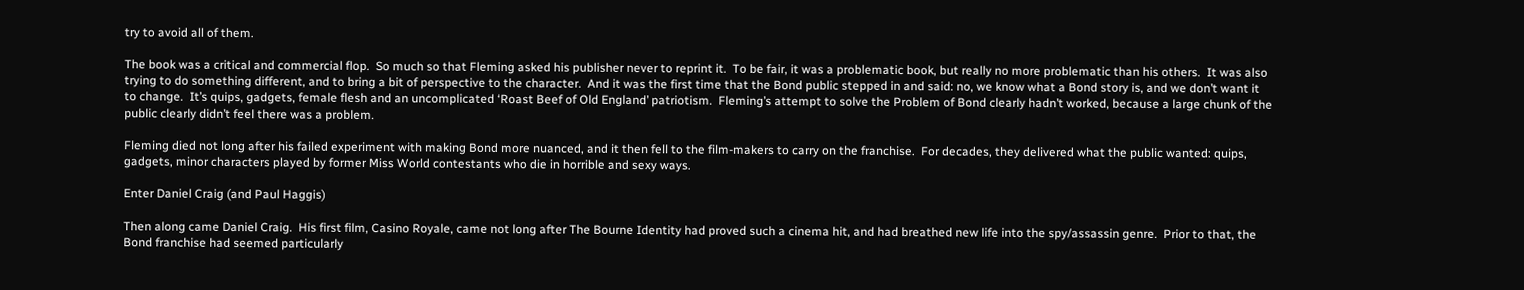try to avoid all of them.

The book was a critical and commercial flop.  So much so that Fleming asked his publisher never to reprint it.  To be fair, it was a problematic book, but really no more problematic than his others.  It was also trying to do something different, and to bring a bit of perspective to the character.  And it was the first time that the Bond public stepped in and said: no, we know what a Bond story is, and we don’t want it to change.  It’s quips, gadgets, female flesh and an uncomplicated ‘Roast Beef of Old England’ patriotism.  Fleming’s attempt to solve the Problem of Bond clearly hadn’t worked, because a large chunk of the public clearly didn’t feel there was a problem.

Fleming died not long after his failed experiment with making Bond more nuanced, and it then fell to the film-makers to carry on the franchise.  For decades, they delivered what the public wanted: quips, gadgets, minor characters played by former Miss World contestants who die in horrible and sexy ways.

Enter Daniel Craig (and Paul Haggis)

Then along came Daniel Craig.  His first film, Casino Royale, came not long after The Bourne Identity had proved such a cinema hit, and had breathed new life into the spy/assassin genre.  Prior to that, the Bond franchise had seemed particularly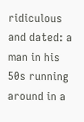ridiculous and dated: a man in his 50s running around in a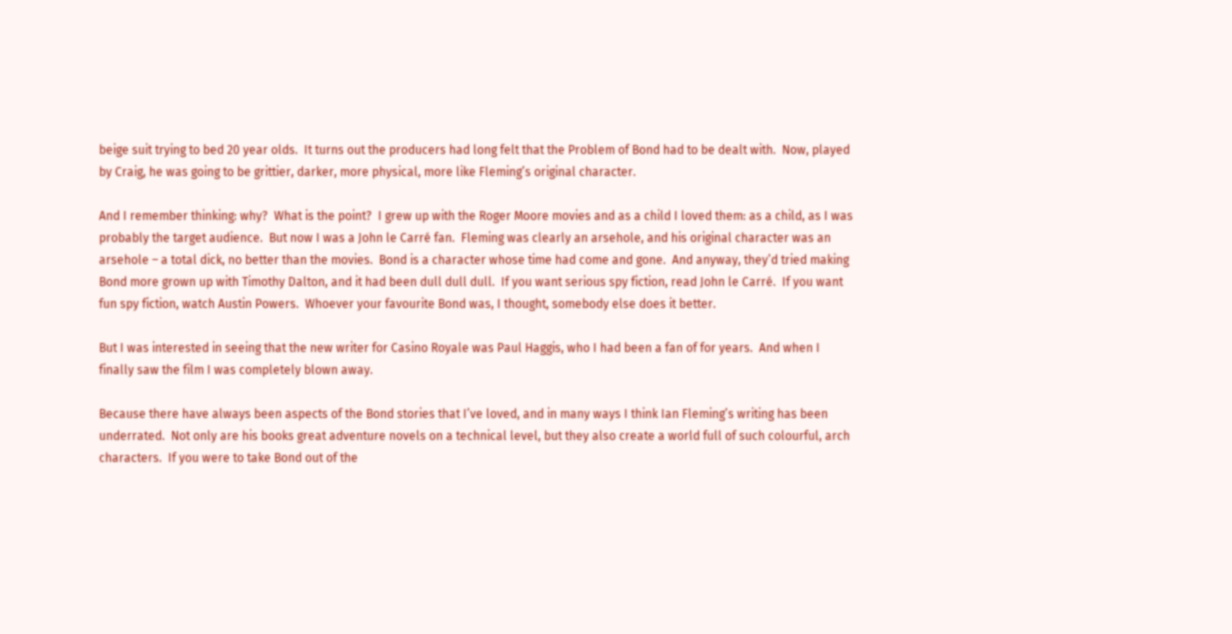beige suit trying to bed 20 year olds.  It turns out the producers had long felt that the Problem of Bond had to be dealt with.  Now, played by Craig, he was going to be grittier, darker, more physical, more like Fleming’s original character.

And I remember thinking: why?  What is the point?  I grew up with the Roger Moore movies and as a child I loved them: as a child, as I was probably the target audience.  But now I was a John le Carré fan.  Fleming was clearly an arsehole, and his original character was an arsehole – a total dick, no better than the movies.  Bond is a character whose time had come and gone.  And anyway, they’d tried making Bond more grown up with Timothy Dalton, and it had been dull dull dull.  If you want serious spy fiction, read John le Carré.  If you want fun spy fiction, watch Austin Powers.  Whoever your favourite Bond was, I thought, somebody else does it better.

But I was interested in seeing that the new writer for Casino Royale was Paul Haggis, who I had been a fan of for years.  And when I finally saw the film I was completely blown away.

Because there have always been aspects of the Bond stories that I’ve loved, and in many ways I think Ian Fleming’s writing has been underrated.  Not only are his books great adventure novels on a technical level, but they also create a world full of such colourful, arch characters.  If you were to take Bond out of the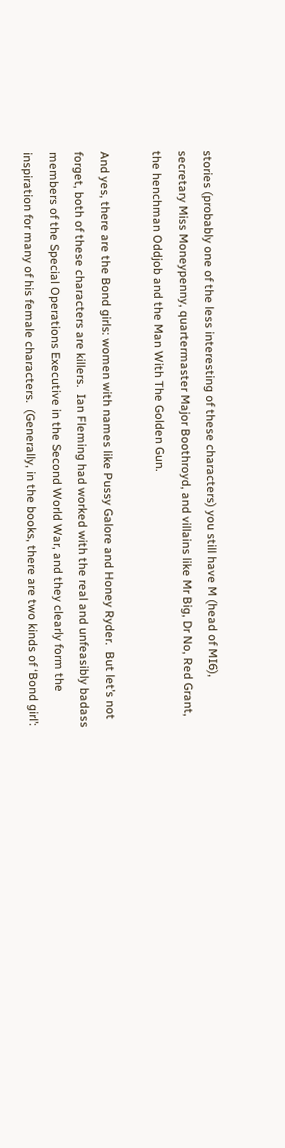stories (probably one of the less interesting of these characters) you still have M (head of MI6), secretary Miss Moneypenny, quartermaster Major Boothroyd, and villains like Mr Big, Dr No, Red Grant, the henchman Oddjob and the Man With The Golden Gun.

And yes, there are the Bond girls: women with names like Pussy Galore and Honey Ryder.  But let’s not forget, both of these characters are killers.  Ian Fleming had worked with the real and unfeasibly badass members of the Special Operations Executive in the Second World War, and they clearly form the inspiration for many of his female characters.  (Generally, in the books, there are two kinds of ‘Bond girl’: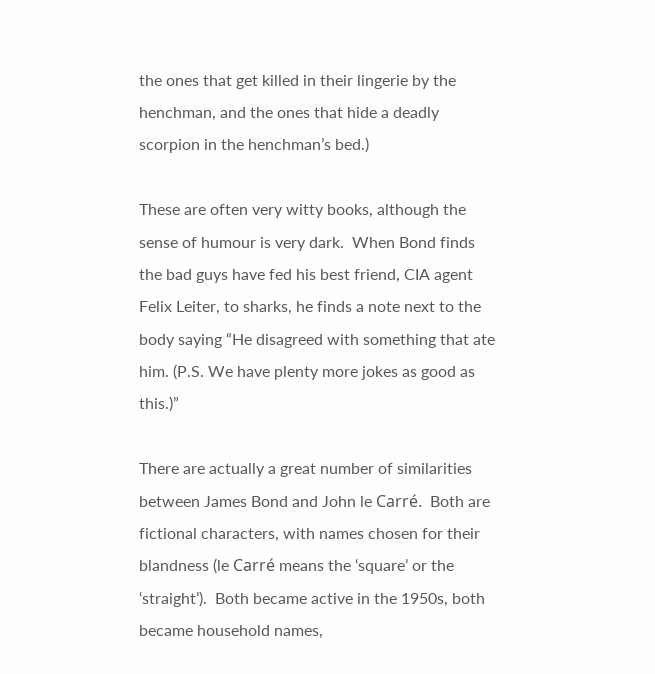the ones that get killed in their lingerie by the henchman, and the ones that hide a deadly scorpion in the henchman’s bed.)

These are often very witty books, although the sense of humour is very dark.  When Bond finds the bad guys have fed his best friend, CIA agent Felix Leiter, to sharks, he finds a note next to the body saying “He disagreed with something that ate him. (P.S. We have plenty more jokes as good as this.)”

There are actually a great number of similarities between James Bond and John le Carré.  Both are fictional characters, with names chosen for their blandness (le Carré means the ‘square’ or the ‘straight’).  Both became active in the 1950s, both became household names,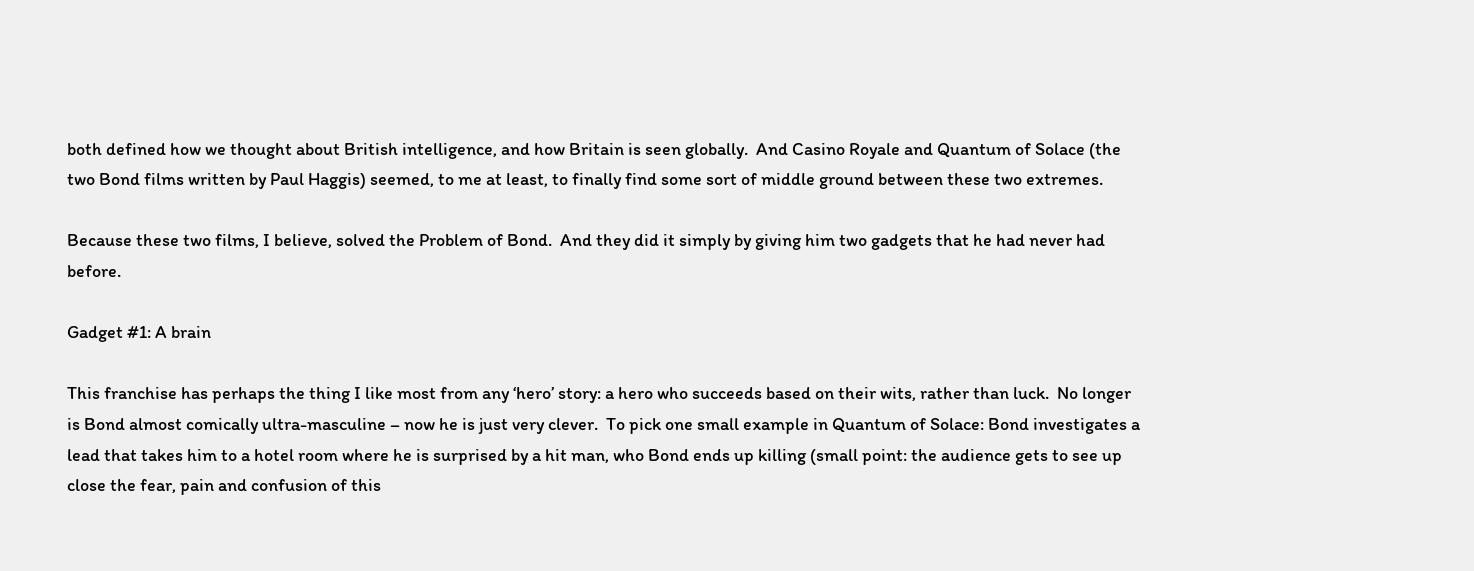both defined how we thought about British intelligence, and how Britain is seen globally.  And Casino Royale and Quantum of Solace (the two Bond films written by Paul Haggis) seemed, to me at least, to finally find some sort of middle ground between these two extremes.

Because these two films, I believe, solved the Problem of Bond.  And they did it simply by giving him two gadgets that he had never had before.

Gadget #1: A brain

This franchise has perhaps the thing I like most from any ‘hero’ story: a hero who succeeds based on their wits, rather than luck.  No longer is Bond almost comically ultra-masculine – now he is just very clever.  To pick one small example in Quantum of Solace: Bond investigates a lead that takes him to a hotel room where he is surprised by a hit man, who Bond ends up killing (small point: the audience gets to see up close the fear, pain and confusion of this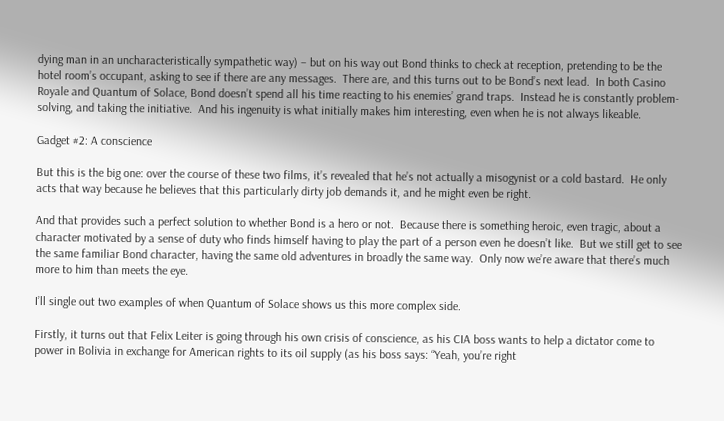dying man in an uncharacteristically sympathetic way) – but on his way out Bond thinks to check at reception, pretending to be the hotel room’s occupant, asking to see if there are any messages.  There are, and this turns out to be Bond’s next lead.  In both Casino Royale and Quantum of Solace, Bond doesn’t spend all his time reacting to his enemies’ grand traps.  Instead he is constantly problem-solving, and taking the initiative.  And his ingenuity is what initially makes him interesting, even when he is not always likeable.

Gadget #2: A conscience

But this is the big one: over the course of these two films, it’s revealed that he’s not actually a misogynist or a cold bastard.  He only acts that way because he believes that this particularly dirty job demands it, and he might even be right.

And that provides such a perfect solution to whether Bond is a hero or not.  Because there is something heroic, even tragic, about a character motivated by a sense of duty who finds himself having to play the part of a person even he doesn’t like.  But we still get to see the same familiar Bond character, having the same old adventures in broadly the same way.  Only now we’re aware that there’s much more to him than meets the eye.

I’ll single out two examples of when Quantum of Solace shows us this more complex side.

Firstly, it turns out that Felix Leiter is going through his own crisis of conscience, as his CIA boss wants to help a dictator come to power in Bolivia in exchange for American rights to its oil supply (as his boss says: “Yeah, you’re right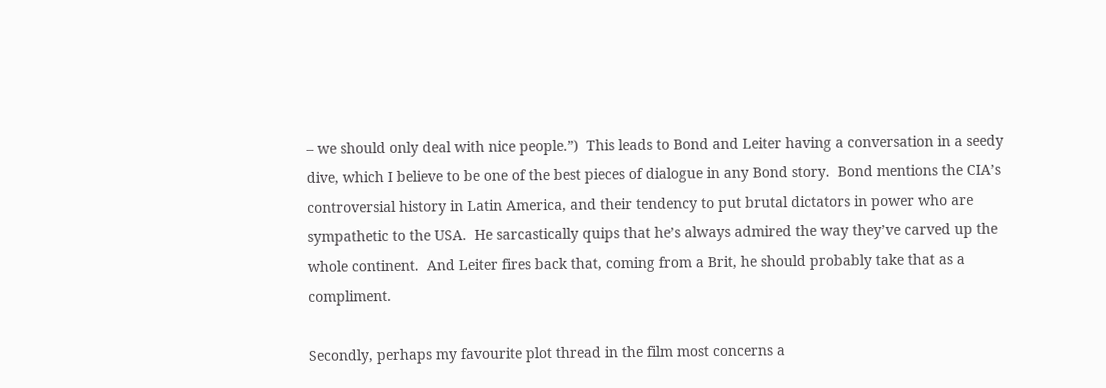– we should only deal with nice people.”)  This leads to Bond and Leiter having a conversation in a seedy dive, which I believe to be one of the best pieces of dialogue in any Bond story.  Bond mentions the CIA’s controversial history in Latin America, and their tendency to put brutal dictators in power who are sympathetic to the USA.  He sarcastically quips that he’s always admired the way they’ve carved up the whole continent.  And Leiter fires back that, coming from a Brit, he should probably take that as a compliment.

Secondly, perhaps my favourite plot thread in the film most concerns a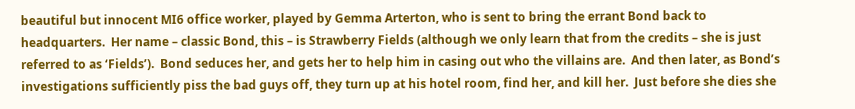beautiful but innocent MI6 office worker, played by Gemma Arterton, who is sent to bring the errant Bond back to headquarters.  Her name – classic Bond, this – is Strawberry Fields (although we only learn that from the credits – she is just referred to as ‘Fields’).  Bond seduces her, and gets her to help him in casing out who the villains are.  And then later, as Bond’s investigations sufficiently piss the bad guys off, they turn up at his hotel room, find her, and kill her.  Just before she dies she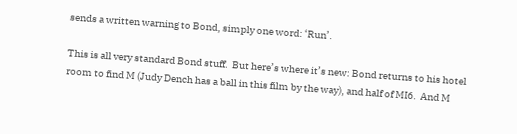sends a written warning to Bond, simply one word: ‘Run’.

This is all very standard Bond stuff.  But here’s where it’s new: Bond returns to his hotel room to find M (Judy Dench has a ball in this film by the way), and half of MI6.  And M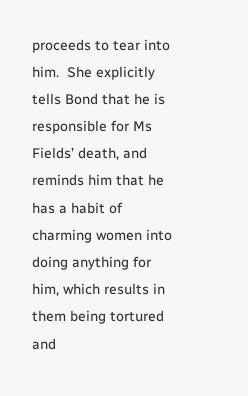proceeds to tear into him.  She explicitly tells Bond that he is responsible for Ms Fields’ death, and reminds him that he has a habit of charming women into doing anything for him, which results in them being tortured and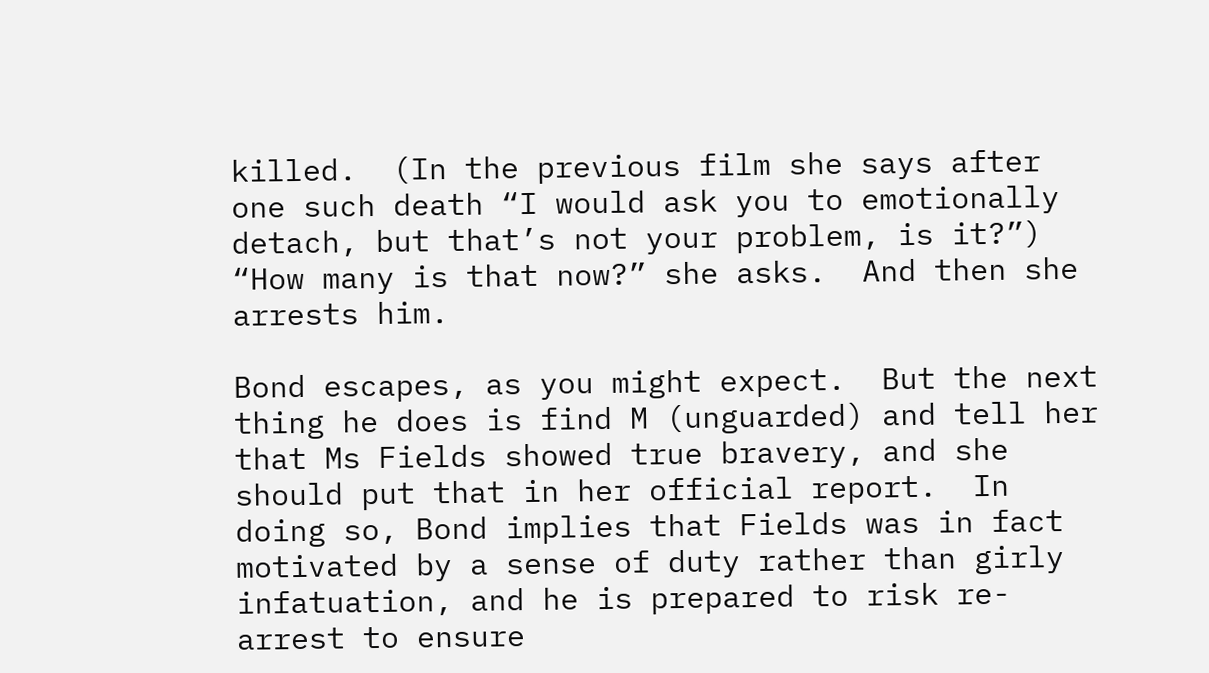killed.  (In the previous film she says after one such death “I would ask you to emotionally detach, but that’s not your problem, is it?”)  “How many is that now?” she asks.  And then she arrests him.

Bond escapes, as you might expect.  But the next thing he does is find M (unguarded) and tell her that Ms Fields showed true bravery, and she should put that in her official report.  In doing so, Bond implies that Fields was in fact motivated by a sense of duty rather than girly infatuation, and he is prepared to risk re-arrest to ensure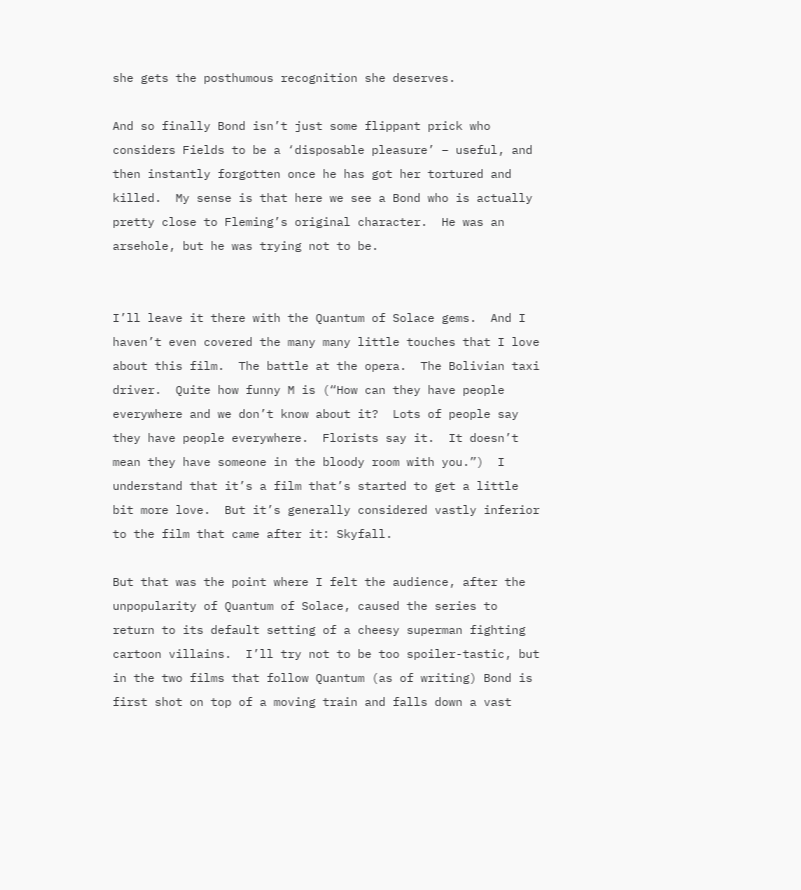she gets the posthumous recognition she deserves.

And so finally Bond isn’t just some flippant prick who considers Fields to be a ‘disposable pleasure’ – useful, and then instantly forgotten once he has got her tortured and killed.  My sense is that here we see a Bond who is actually pretty close to Fleming’s original character.  He was an arsehole, but he was trying not to be.


I’ll leave it there with the Quantum of Solace gems.  And I haven’t even covered the many many little touches that I love about this film.  The battle at the opera.  The Bolivian taxi driver.  Quite how funny M is (“How can they have people everywhere and we don’t know about it?  Lots of people say they have people everywhere.  Florists say it.  It doesn’t mean they have someone in the bloody room with you.”)  I understand that it’s a film that’s started to get a little bit more love.  But it’s generally considered vastly inferior to the film that came after it: Skyfall.

But that was the point where I felt the audience, after the unpopularity of Quantum of Solace, caused the series to return to its default setting of a cheesy superman fighting cartoon villains.  I’ll try not to be too spoiler-tastic, but in the two films that follow Quantum (as of writing) Bond is first shot on top of a moving train and falls down a vast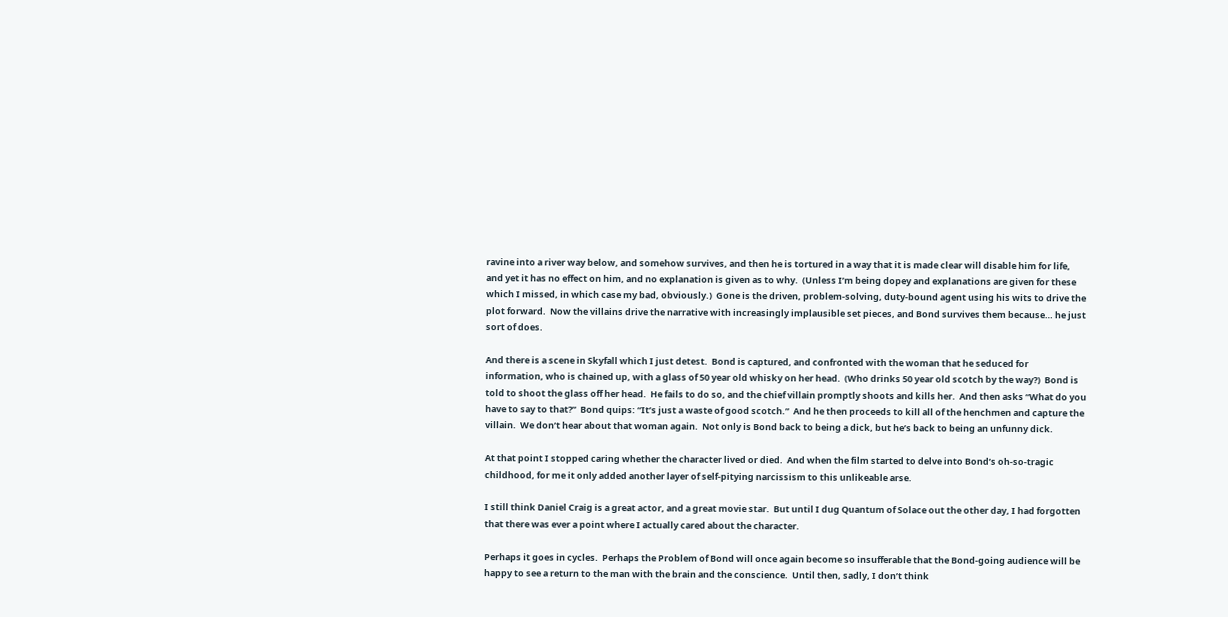ravine into a river way below, and somehow survives, and then he is tortured in a way that it is made clear will disable him for life, and yet it has no effect on him, and no explanation is given as to why.  (Unless I’m being dopey and explanations are given for these which I missed, in which case my bad, obviously.)  Gone is the driven, problem-solving, duty-bound agent using his wits to drive the plot forward.  Now the villains drive the narrative with increasingly implausible set pieces, and Bond survives them because… he just sort of does.

And there is a scene in Skyfall which I just detest.  Bond is captured, and confronted with the woman that he seduced for information, who is chained up, with a glass of 50 year old whisky on her head.  (Who drinks 50 year old scotch by the way?)  Bond is told to shoot the glass off her head.  He fails to do so, and the chief villain promptly shoots and kills her.  And then asks “What do you have to say to that?”  Bond quips: “It’s just a waste of good scotch.”  And he then proceeds to kill all of the henchmen and capture the villain.  We don’t hear about that woman again.  Not only is Bond back to being a dick, but he’s back to being an unfunny dick.

At that point I stopped caring whether the character lived or died.  And when the film started to delve into Bond’s oh-so-tragic childhood, for me it only added another layer of self-pitying narcissism to this unlikeable arse.

I still think Daniel Craig is a great actor, and a great movie star.  But until I dug Quantum of Solace out the other day, I had forgotten that there was ever a point where I actually cared about the character.

Perhaps it goes in cycles.  Perhaps the Problem of Bond will once again become so insufferable that the Bond-going audience will be happy to see a return to the man with the brain and the conscience.  Until then, sadly, I don’t think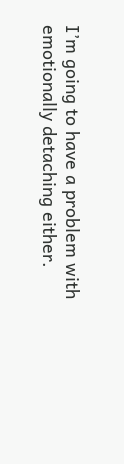I’m going to have a problem with emotionally detaching either.